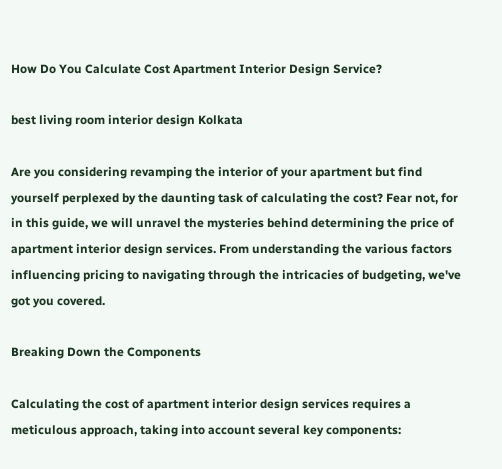How Do You Calculate Cost Apartment Interior Design Service?

best living room interior design Kolkata

Are you considering revamping the interior of your apartment but find yourself perplexed by the daunting task of calculating the cost? Fear not, for in this guide, we will unravel the mysteries behind determining the price of apartment interior design services. From understanding the various factors influencing pricing to navigating through the intricacies of budgeting, we've got you covered.

Breaking Down the Components

Calculating the cost of apartment interior design services requires a meticulous approach, taking into account several key components: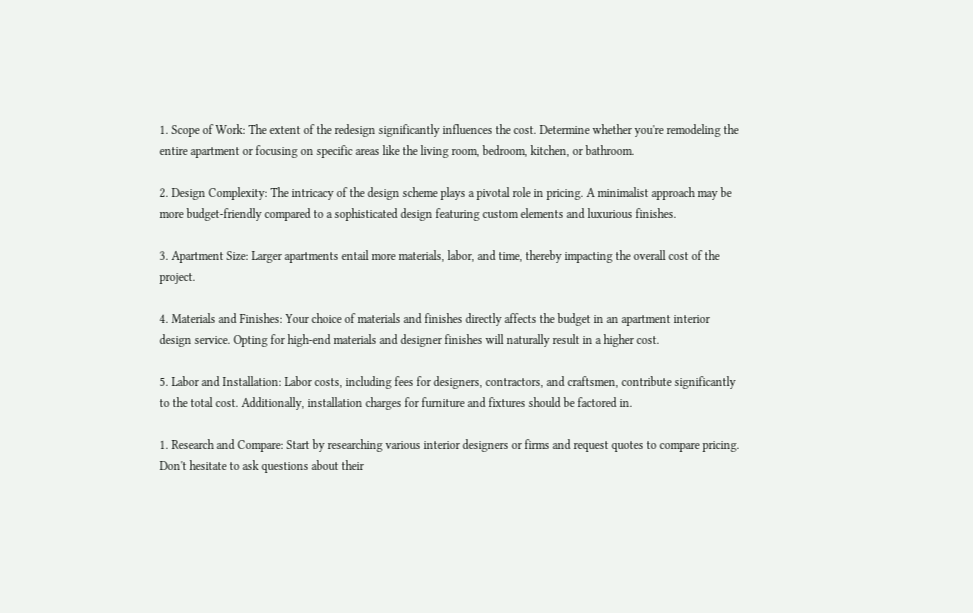1. Scope of Work: The extent of the redesign significantly influences the cost. Determine whether you're remodeling the entire apartment or focusing on specific areas like the living room, bedroom, kitchen, or bathroom.

2. Design Complexity: The intricacy of the design scheme plays a pivotal role in pricing. A minimalist approach may be more budget-friendly compared to a sophisticated design featuring custom elements and luxurious finishes.

3. Apartment Size: Larger apartments entail more materials, labor, and time, thereby impacting the overall cost of the project.

4. Materials and Finishes: Your choice of materials and finishes directly affects the budget in an apartment interior design service. Opting for high-end materials and designer finishes will naturally result in a higher cost.

5. Labor and Installation: Labor costs, including fees for designers, contractors, and craftsmen, contribute significantly to the total cost. Additionally, installation charges for furniture and fixtures should be factored in.

1. Research and Compare: Start by researching various interior designers or firms and request quotes to compare pricing. Don't hesitate to ask questions about their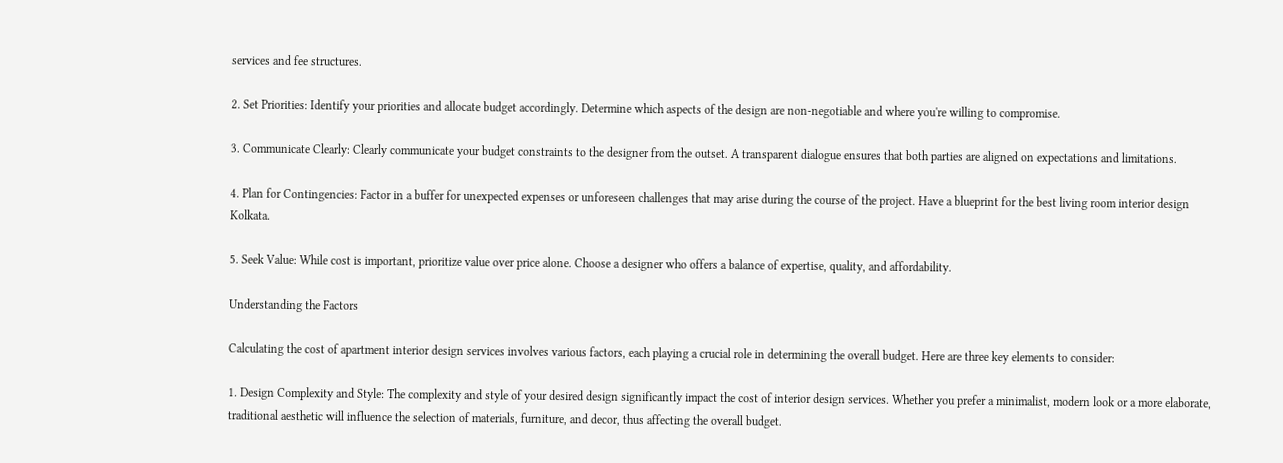services and fee structures.

2. Set Priorities: Identify your priorities and allocate budget accordingly. Determine which aspects of the design are non-negotiable and where you're willing to compromise.

3. Communicate Clearly: Clearly communicate your budget constraints to the designer from the outset. A transparent dialogue ensures that both parties are aligned on expectations and limitations.

4. Plan for Contingencies: Factor in a buffer for unexpected expenses or unforeseen challenges that may arise during the course of the project. Have a blueprint for the best living room interior design Kolkata.

5. Seek Value: While cost is important, prioritize value over price alone. Choose a designer who offers a balance of expertise, quality, and affordability.

Understanding the Factors

Calculating the cost of apartment interior design services involves various factors, each playing a crucial role in determining the overall budget. Here are three key elements to consider:

1. Design Complexity and Style: The complexity and style of your desired design significantly impact the cost of interior design services. Whether you prefer a minimalist, modern look or a more elaborate, traditional aesthetic will influence the selection of materials, furniture, and decor, thus affecting the overall budget.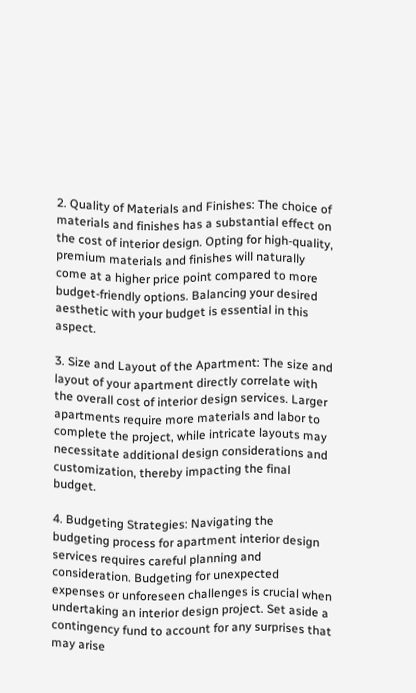2. Quality of Materials and Finishes: The choice of materials and finishes has a substantial effect on the cost of interior design. Opting for high-quality, premium materials and finishes will naturally come at a higher price point compared to more budget-friendly options. Balancing your desired aesthetic with your budget is essential in this aspect.

3. Size and Layout of the Apartment: The size and layout of your apartment directly correlate with the overall cost of interior design services. Larger apartments require more materials and labor to complete the project, while intricate layouts may necessitate additional design considerations and customization, thereby impacting the final budget.

4. Budgeting Strategies: Navigating the budgeting process for apartment interior design services requires careful planning and consideration. Budgeting for unexpected expenses or unforeseen challenges is crucial when undertaking an interior design project. Set aside a contingency fund to account for any surprises that may arise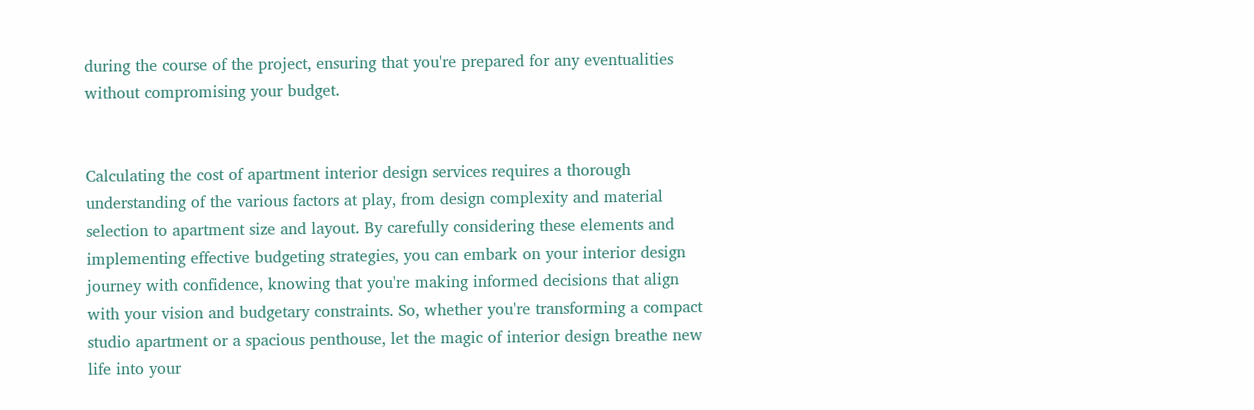during the course of the project, ensuring that you're prepared for any eventualities without compromising your budget.


Calculating the cost of apartment interior design services requires a thorough understanding of the various factors at play, from design complexity and material selection to apartment size and layout. By carefully considering these elements and implementing effective budgeting strategies, you can embark on your interior design journey with confidence, knowing that you're making informed decisions that align with your vision and budgetary constraints. So, whether you're transforming a compact studio apartment or a spacious penthouse, let the magic of interior design breathe new life into your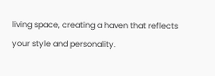living space, creating a haven that reflects your style and personality.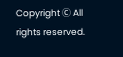Copyright Ⓒ All rights reserved.